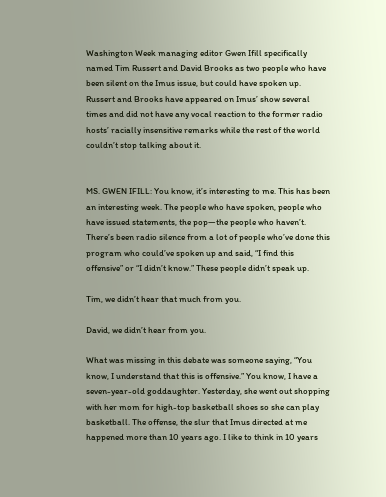Washington Week managing editor Gwen Ifill specifically named Tim Russert and David Brooks as two people who have been silent on the Imus issue, but could have spoken up. Russert and Brooks have appeared on Imus’ show several times and did not have any vocal reaction to the former radio hosts’ racially insensitive remarks while the rest of the world couldn’t stop talking about it.


MS. GWEN IFILL: You know, it’s interesting to me. This has been an interesting week. The people who have spoken, people who have issued statements, the pop—the people who haven’t. There’s been radio silence from a lot of people who’ve done this program who could’ve spoken up and said, “I find this offensive” or “I didn’t know.” These people didn’t speak up.

Tim, we didn’t hear that much from you.

David, we didn’t hear from you.

What was missing in this debate was someone saying, “You know, I understand that this is offensive.” You know, I have a seven-year-old goddaughter. Yesterday, she went out shopping with her mom for high-top basketball shoes so she can play basketball. The offense, the slur that Imus directed at me happened more than 10 years ago. I like to think in 10 years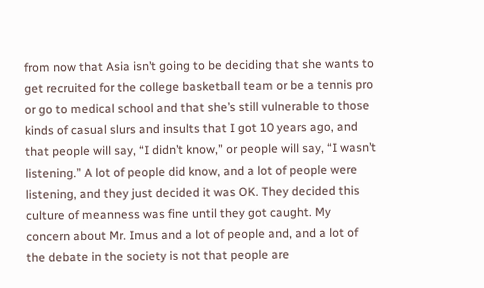from now that Asia isn’t going to be deciding that she wants to get recruited for the college basketball team or be a tennis pro or go to medical school and that she’s still vulnerable to those kinds of casual slurs and insults that I got 10 years ago, and that people will say, “I didn’t know,” or people will say, “I wasn’t listening.” A lot of people did know, and a lot of people were listening, and they just decided it was OK. They decided this culture of meanness was fine until they got caught. My concern about Mr. Imus and a lot of people and, and a lot of the debate in the society is not that people are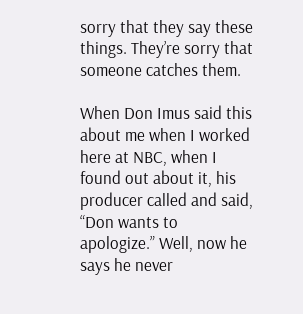sorry that they say these things. They’re sorry that someone catches them.

When Don Imus said this about me when I worked here at NBC, when I found out about it, his producer called and said, “Don wants to apologize.” Well, now he says he never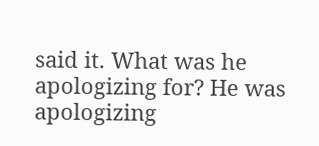said it. What was he apologizing for? He was apologizing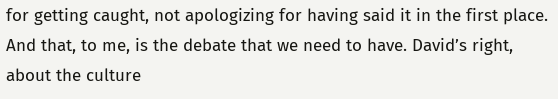for getting caught, not apologizing for having said it in the first place. And that, to me, is the debate that we need to have. David’s right, about the culture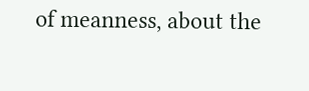of meanness, about the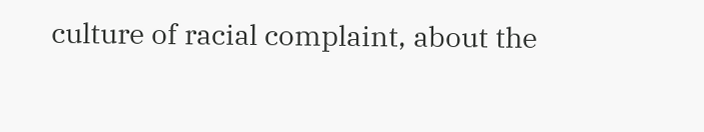culture of racial complaint, about the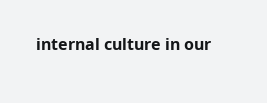internal culture in our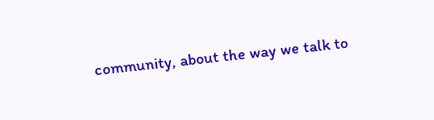community, about the way we talk to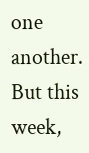one another. But this week,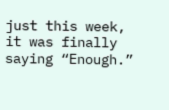just this week, it was finally saying “Enough.”